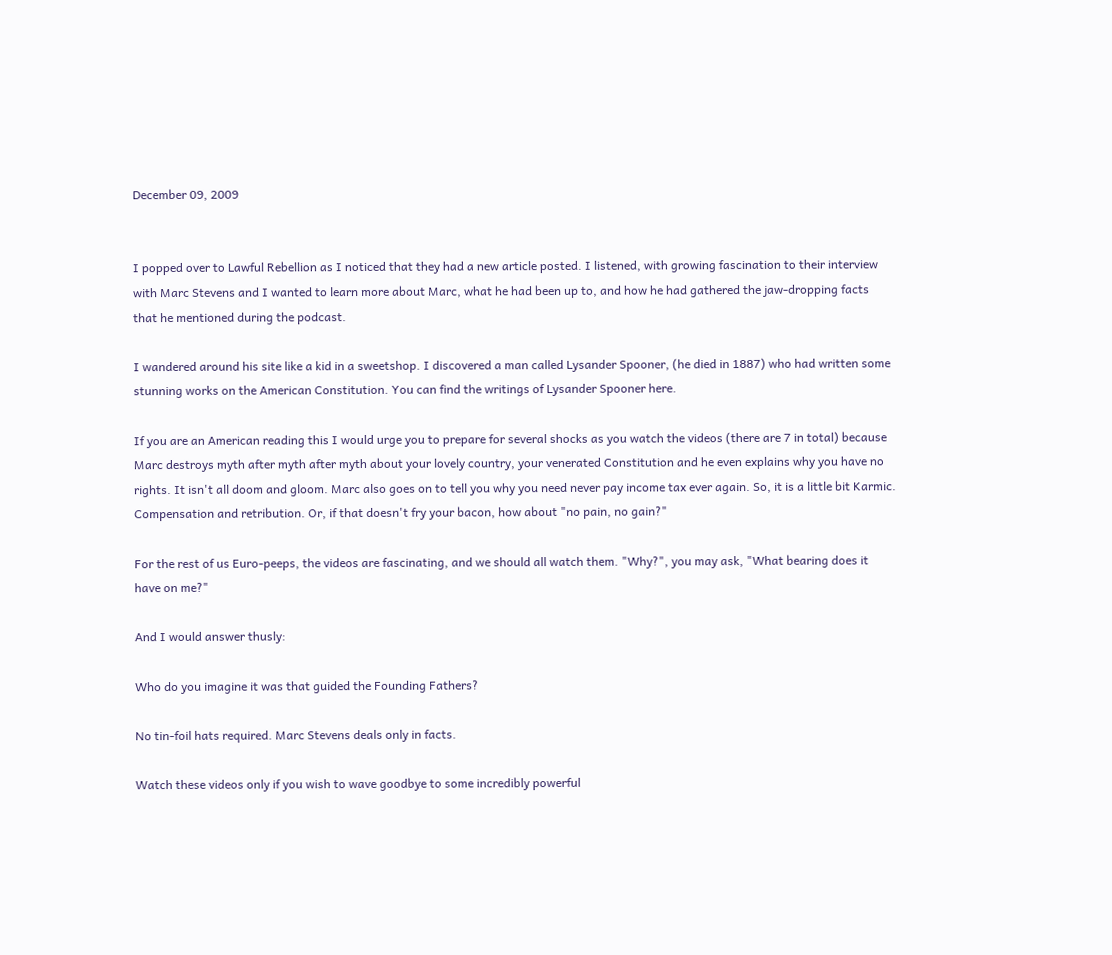December 09, 2009


I popped over to Lawful Rebellion as I noticed that they had a new article posted. I listened, with growing fascination to their interview with Marc Stevens and I wanted to learn more about Marc, what he had been up to, and how he had gathered the jaw-dropping facts that he mentioned during the podcast.

I wandered around his site like a kid in a sweetshop. I discovered a man called Lysander Spooner, (he died in 1887) who had written some stunning works on the American Constitution. You can find the writings of Lysander Spooner here.

If you are an American reading this I would urge you to prepare for several shocks as you watch the videos (there are 7 in total) because Marc destroys myth after myth after myth about your lovely country, your venerated Constitution and he even explains why you have no rights. It isn't all doom and gloom. Marc also goes on to tell you why you need never pay income tax ever again. So, it is a little bit Karmic. Compensation and retribution. Or, if that doesn't fry your bacon, how about "no pain, no gain?"

For the rest of us Euro-peeps, the videos are fascinating, and we should all watch them. "Why?", you may ask, "What bearing does it have on me?"

And I would answer thusly:

Who do you imagine it was that guided the Founding Fathers?

No tin-foil hats required. Marc Stevens deals only in facts.

Watch these videos only if you wish to wave goodbye to some incredibly powerful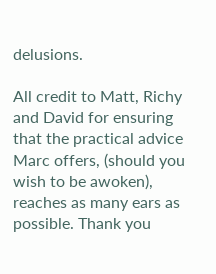delusions.

All credit to Matt, Richy and David for ensuring that the practical advice Marc offers, (should you wish to be awoken), reaches as many ears as possible. Thank you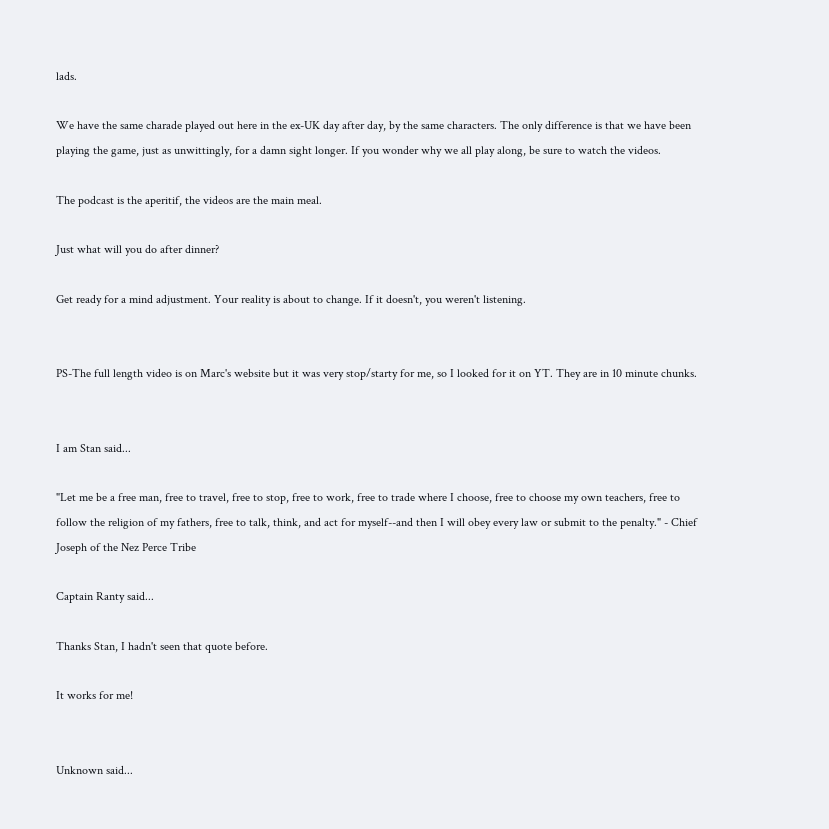lads.

We have the same charade played out here in the ex-UK day after day, by the same characters. The only difference is that we have been playing the game, just as unwittingly, for a damn sight longer. If you wonder why we all play along, be sure to watch the videos.

The podcast is the aperitif, the videos are the main meal.

Just what will you do after dinner?

Get ready for a mind adjustment. Your reality is about to change. If it doesn't, you weren't listening.


PS-The full length video is on Marc's website but it was very stop/starty for me, so I looked for it on YT. They are in 10 minute chunks.


I am Stan said...

"Let me be a free man, free to travel, free to stop, free to work, free to trade where I choose, free to choose my own teachers, free to follow the religion of my fathers, free to talk, think, and act for myself--and then I will obey every law or submit to the penalty." - Chief Joseph of the Nez Perce Tribe

Captain Ranty said...

Thanks Stan, I hadn't seen that quote before.

It works for me!


Unknown said...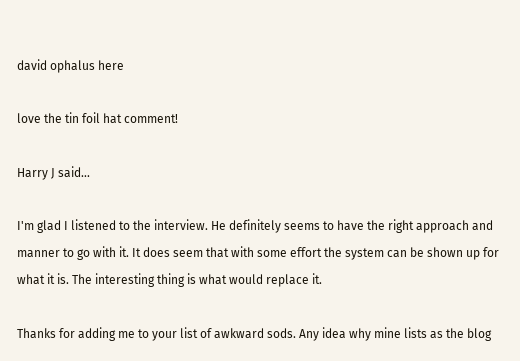david ophalus here

love the tin foil hat comment!

Harry J said...

I'm glad I listened to the interview. He definitely seems to have the right approach and manner to go with it. It does seem that with some effort the system can be shown up for what it is. The interesting thing is what would replace it.

Thanks for adding me to your list of awkward sods. Any idea why mine lists as the blog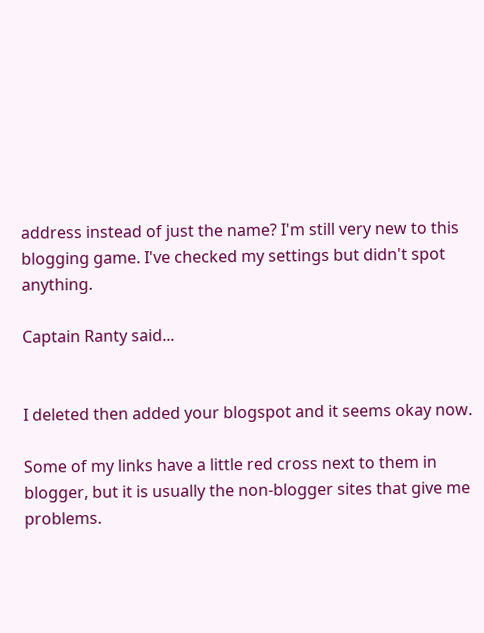address instead of just the name? I'm still very new to this blogging game. I've checked my settings but didn't spot anything.

Captain Ranty said...


I deleted then added your blogspot and it seems okay now.

Some of my links have a little red cross next to them in blogger, but it is usually the non-blogger sites that give me problems.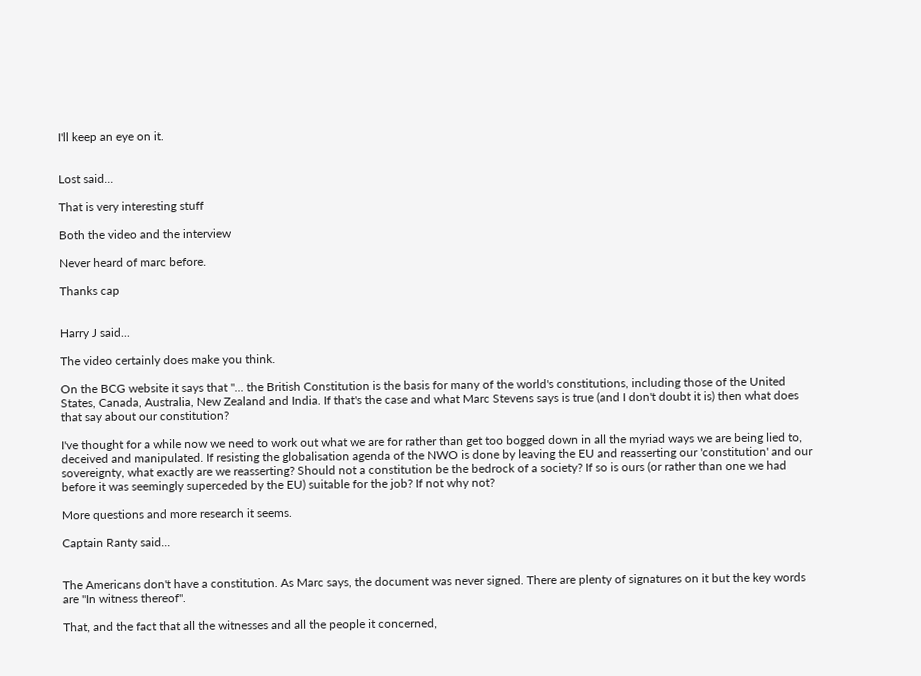I'll keep an eye on it.


Lost said...

That is very interesting stuff

Both the video and the interview

Never heard of marc before.

Thanks cap


Harry J said...

The video certainly does make you think.

On the BCG website it says that "... the British Constitution is the basis for many of the world's constitutions, including those of the United States, Canada, Australia, New Zealand and India. If that's the case and what Marc Stevens says is true (and I don't doubt it is) then what does that say about our constitution?

I've thought for a while now we need to work out what we are for rather than get too bogged down in all the myriad ways we are being lied to, deceived and manipulated. If resisting the globalisation agenda of the NWO is done by leaving the EU and reasserting our 'constitution' and our sovereignty, what exactly are we reasserting? Should not a constitution be the bedrock of a society? If so is ours (or rather than one we had before it was seemingly superceded by the EU) suitable for the job? If not why not?

More questions and more research it seems.

Captain Ranty said...


The Americans don't have a constitution. As Marc says, the document was never signed. There are plenty of signatures on it but the key words are "In witness thereof".

That, and the fact that all the witnesses and all the people it concerned,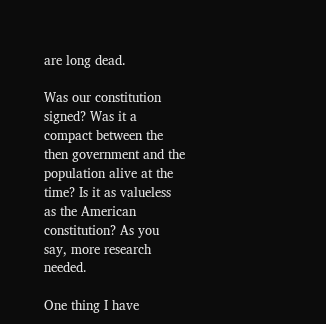are long dead.

Was our constitution signed? Was it a compact between the then government and the population alive at the time? Is it as valueless as the American constitution? As you say, more research needed.

One thing I have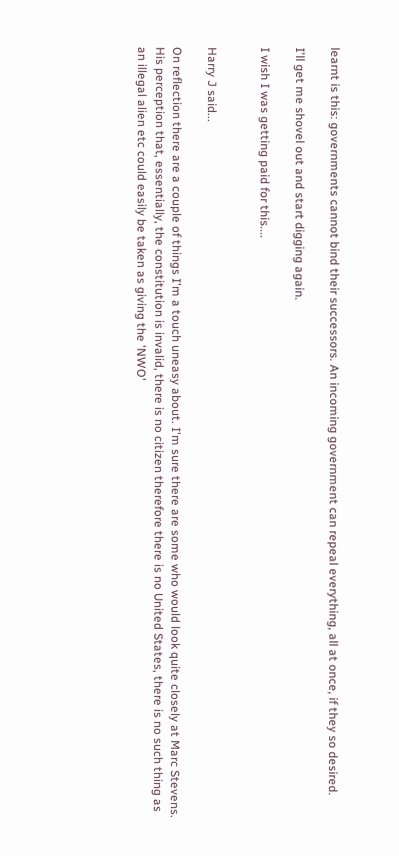learnt is this: governments cannot bind their successors. An incoming government can repeal everything, all at once, if they so desired.

I'll get me shovel out and start digging again.

I wish I was getting paid for this....


Harry J said...

On reflection there are a couple of things I'm a touch uneasy about. I'm sure there are some who would look quite closely at Marc Stevens. His perception that, essentially, the constitution is invalid, there is no citizen therefore there is no United States, there is no such thing as an illegal alien etc could easily be taken as giving the 'NWO'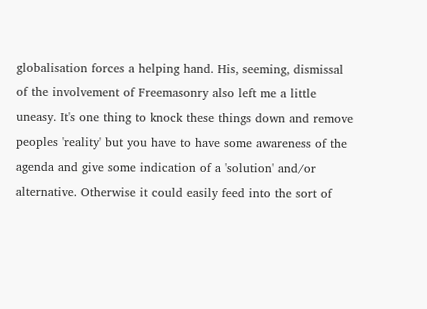globalisation forces a helping hand. His, seeming, dismissal of the involvement of Freemasonry also left me a little uneasy. It's one thing to knock these things down and remove peoples 'reality' but you have to have some awareness of the agenda and give some indication of a 'solution' and/or alternative. Otherwise it could easily feed into the sort of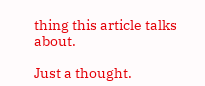thing this article talks about.

Just a thought.